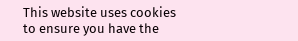This website uses cookies to ensure you have the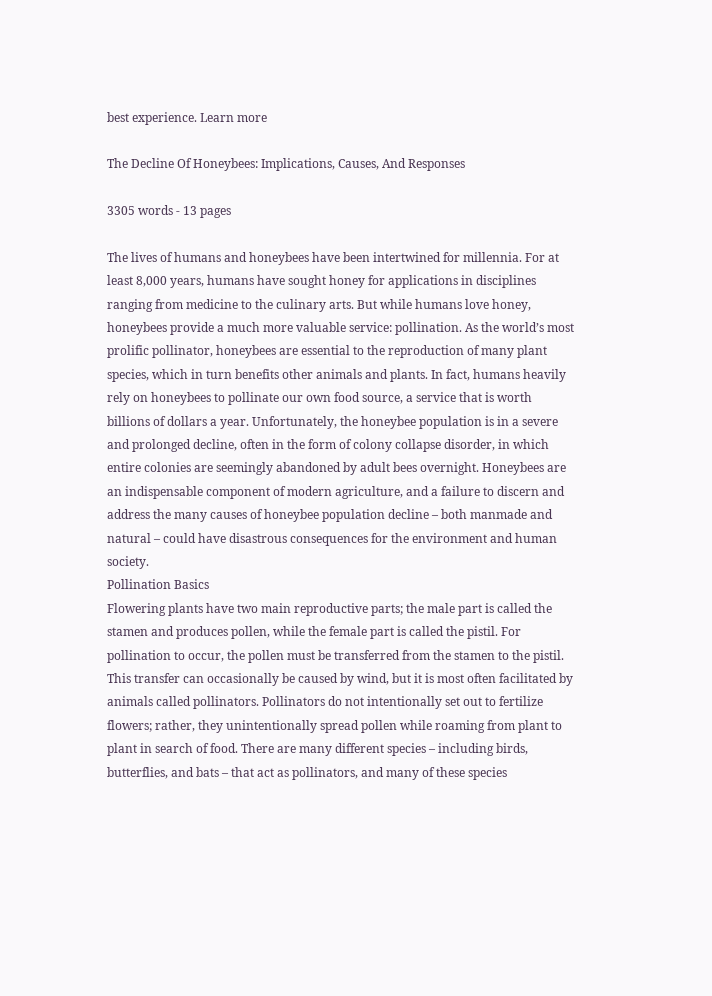best experience. Learn more

The Decline Of Honeybees: Implications, Causes, And Responses

3305 words - 13 pages

The lives of humans and honeybees have been intertwined for millennia. For at least 8,000 years, humans have sought honey for applications in disciplines ranging from medicine to the culinary arts. But while humans love honey, honeybees provide a much more valuable service: pollination. As the world’s most prolific pollinator, honeybees are essential to the reproduction of many plant species, which in turn benefits other animals and plants. In fact, humans heavily rely on honeybees to pollinate our own food source, a service that is worth billions of dollars a year. Unfortunately, the honeybee population is in a severe and prolonged decline, often in the form of colony collapse disorder, in which entire colonies are seemingly abandoned by adult bees overnight. Honeybees are an indispensable component of modern agriculture, and a failure to discern and address the many causes of honeybee population decline – both manmade and natural – could have disastrous consequences for the environment and human society.
Pollination Basics
Flowering plants have two main reproductive parts; the male part is called the stamen and produces pollen, while the female part is called the pistil. For pollination to occur, the pollen must be transferred from the stamen to the pistil. This transfer can occasionally be caused by wind, but it is most often facilitated by animals called pollinators. Pollinators do not intentionally set out to fertilize flowers; rather, they unintentionally spread pollen while roaming from plant to plant in search of food. There are many different species – including birds, butterflies, and bats – that act as pollinators, and many of these species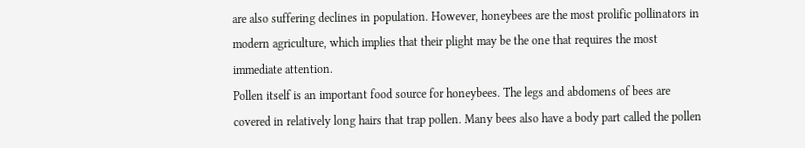are also suffering declines in population. However, honeybees are the most prolific pollinators in modern agriculture, which implies that their plight may be the one that requires the most immediate attention.
Pollen itself is an important food source for honeybees. The legs and abdomens of bees are covered in relatively long hairs that trap pollen. Many bees also have a body part called the pollen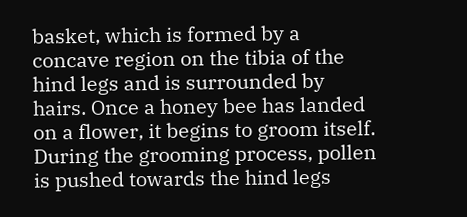basket, which is formed by a concave region on the tibia of the hind legs and is surrounded by hairs. Once a honey bee has landed on a flower, it begins to groom itself. During the grooming process, pollen is pushed towards the hind legs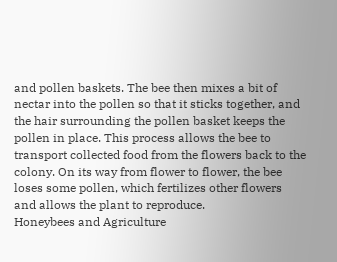and pollen baskets. The bee then mixes a bit of nectar into the pollen so that it sticks together, and the hair surrounding the pollen basket keeps the pollen in place. This process allows the bee to transport collected food from the flowers back to the colony. On its way from flower to flower, the bee loses some pollen, which fertilizes other flowers and allows the plant to reproduce.
Honeybees and Agriculture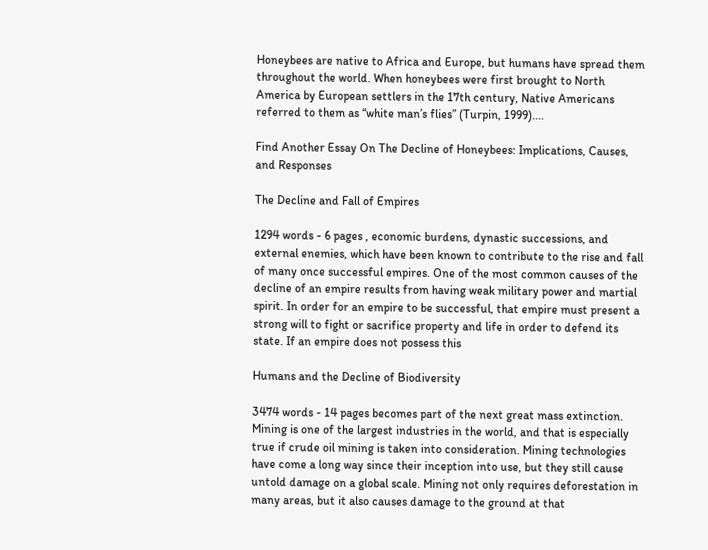Honeybees are native to Africa and Europe, but humans have spread them throughout the world. When honeybees were first brought to North America by European settlers in the 17th century, Native Americans referred to them as “white man’s flies” (Turpin, 1999)....

Find Another Essay On The Decline of Honeybees: Implications, Causes, and Responses

The Decline and Fall of Empires

1294 words - 6 pages , economic burdens, dynastic successions, and external enemies, which have been known to contribute to the rise and fall of many once successful empires. One of the most common causes of the decline of an empire results from having weak military power and martial spirit. In order for an empire to be successful, that empire must present a strong will to fight or sacrifice property and life in order to defend its state. If an empire does not possess this

Humans and the Decline of Biodiversity

3474 words - 14 pages becomes part of the next great mass extinction. Mining is one of the largest industries in the world, and that is especially true if crude oil mining is taken into consideration. Mining technologies have come a long way since their inception into use, but they still cause untold damage on a global scale. Mining not only requires deforestation in many areas, but it also causes damage to the ground at that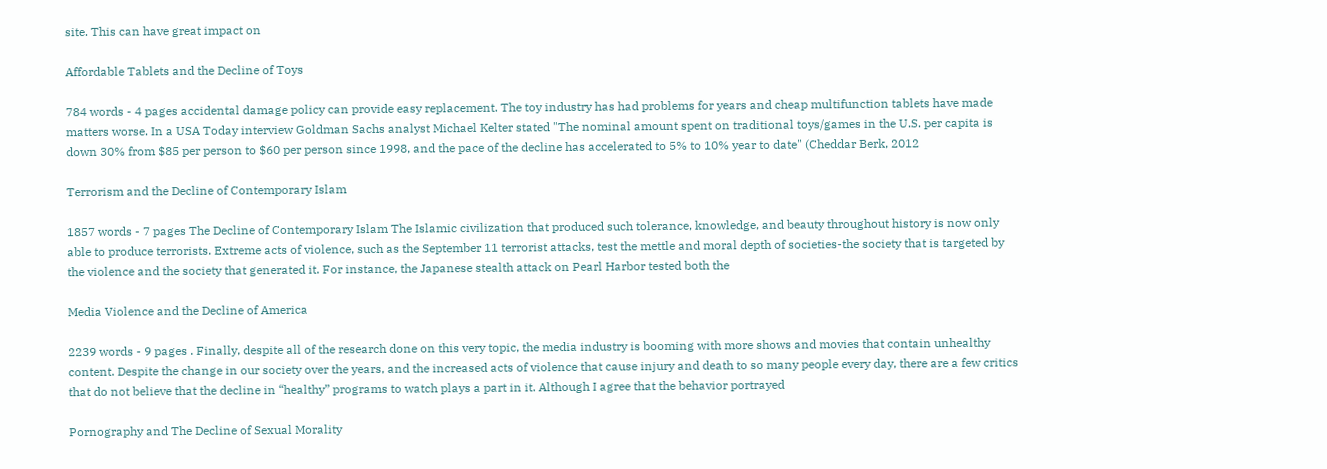site. This can have great impact on

Affordable Tablets and the Decline of Toys

784 words - 4 pages accidental damage policy can provide easy replacement. The toy industry has had problems for years and cheap multifunction tablets have made matters worse. In a USA Today interview Goldman Sachs analyst Michael Kelter stated "The nominal amount spent on traditional toys/games in the U.S. per capita is down 30% from $85 per person to $60 per person since 1998, and the pace of the decline has accelerated to 5% to 10% year to date" (Cheddar Berk, 2012

Terrorism and the Decline of Contemporary Islam

1857 words - 7 pages The Decline of Contemporary Islam The Islamic civilization that produced such tolerance, knowledge, and beauty throughout history is now only able to produce terrorists. Extreme acts of violence, such as the September 11 terrorist attacks, test the mettle and moral depth of societies-the society that is targeted by the violence and the society that generated it. For instance, the Japanese stealth attack on Pearl Harbor tested both the

Media Violence and the Decline of America

2239 words - 9 pages . Finally, despite all of the research done on this very topic, the media industry is booming with more shows and movies that contain unhealthy content. Despite the change in our society over the years, and the increased acts of violence that cause injury and death to so many people every day, there are a few critics that do not believe that the decline in “healthy” programs to watch plays a part in it. Although I agree that the behavior portrayed

Pornography and The Decline of Sexual Morality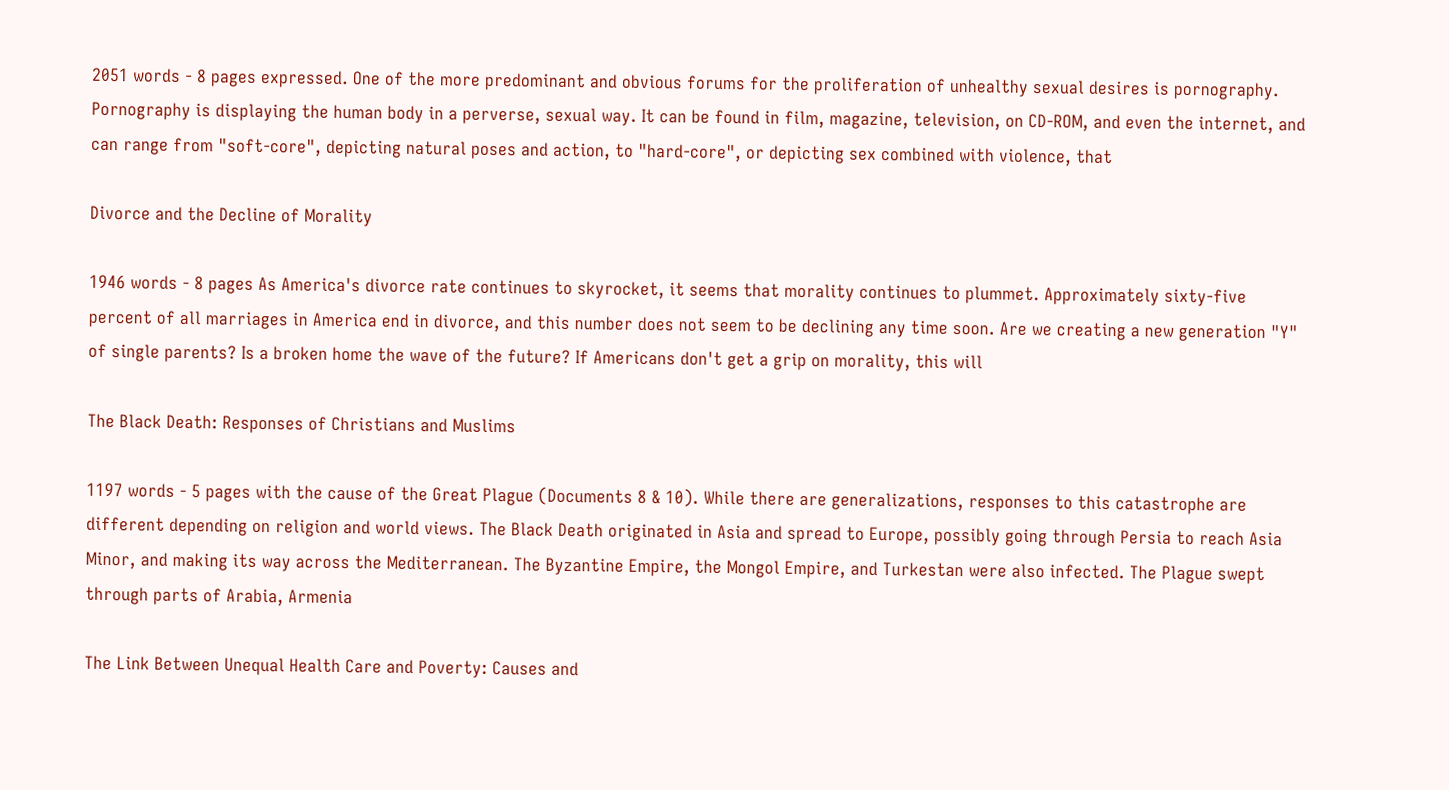2051 words - 8 pages expressed. One of the more predominant and obvious forums for the proliferation of unhealthy sexual desires is pornography. Pornography is displaying the human body in a perverse, sexual way. It can be found in film, magazine, television, on CD-ROM, and even the internet, and can range from "soft-core", depicting natural poses and action, to "hard-core", or depicting sex combined with violence, that

Divorce and the Decline of Morality

1946 words - 8 pages As America's divorce rate continues to skyrocket, it seems that morality continues to plummet. Approximately sixty-five percent of all marriages in America end in divorce, and this number does not seem to be declining any time soon. Are we creating a new generation "Y" of single parents? Is a broken home the wave of the future? If Americans don't get a grip on morality, this will

The Black Death: Responses of Christians and Muslims

1197 words - 5 pages with the cause of the Great Plague (Documents 8 & 10). While there are generalizations, responses to this catastrophe are different depending on religion and world views. The Black Death originated in Asia and spread to Europe, possibly going through Persia to reach Asia Minor, and making its way across the Mediterranean. The Byzantine Empire, the Mongol Empire, and Turkestan were also infected. The Plague swept through parts of Arabia, Armenia

The Link Between Unequal Health Care and Poverty: Causes and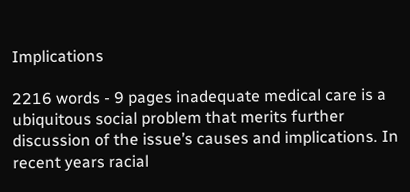Implications

2216 words - 9 pages inadequate medical care is a ubiquitous social problem that merits further discussion of the issue’s causes and implications. In recent years racial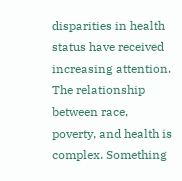disparities in health status have received increasing attention. The relationship between race, poverty, and health is complex. Something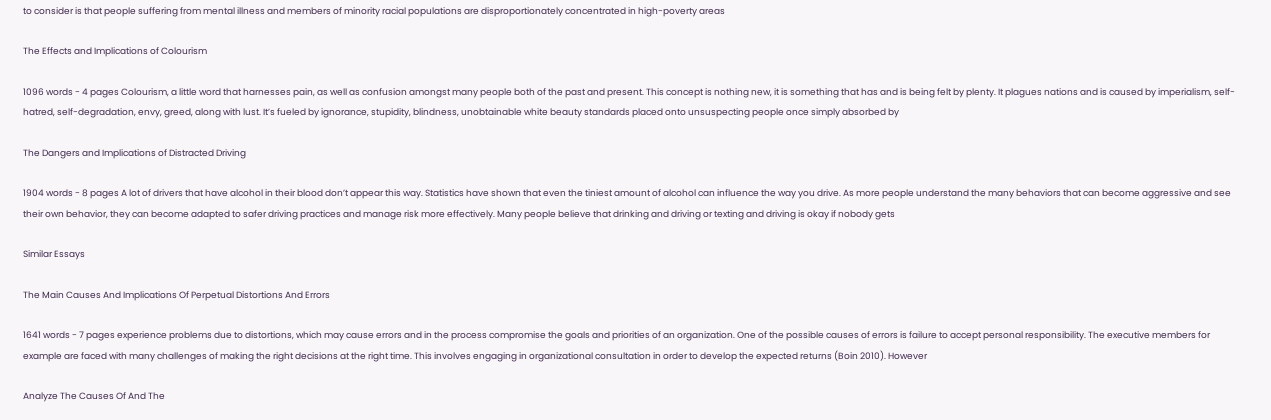to consider is that people suffering from mental illness and members of minority racial populations are disproportionately concentrated in high-poverty areas

The Effects and Implications of Colourism

1096 words - 4 pages Colourism, a little word that harnesses pain, as well as confusion amongst many people both of the past and present. This concept is nothing new, it is something that has and is being felt by plenty. It plagues nations and is caused by imperialism, self-hatred, self-degradation, envy, greed, along with lust. It’s fueled by ignorance, stupidity, blindness, unobtainable white beauty standards placed onto unsuspecting people once simply absorbed by

The Dangers and Implications of Distracted Driving

1904 words - 8 pages A lot of drivers that have alcohol in their blood don’t appear this way. Statistics have shown that even the tiniest amount of alcohol can influence the way you drive. As more people understand the many behaviors that can become aggressive and see their own behavior, they can become adapted to safer driving practices and manage risk more effectively. Many people believe that drinking and driving or texting and driving is okay if nobody gets

Similar Essays

The Main Causes And Implications Of Perpetual Distortions And Errors

1641 words - 7 pages experience problems due to distortions, which may cause errors and in the process compromise the goals and priorities of an organization. One of the possible causes of errors is failure to accept personal responsibility. The executive members for example are faced with many challenges of making the right decisions at the right time. This involves engaging in organizational consultation in order to develop the expected returns (Boin 2010). However

Analyze The Causes Of And The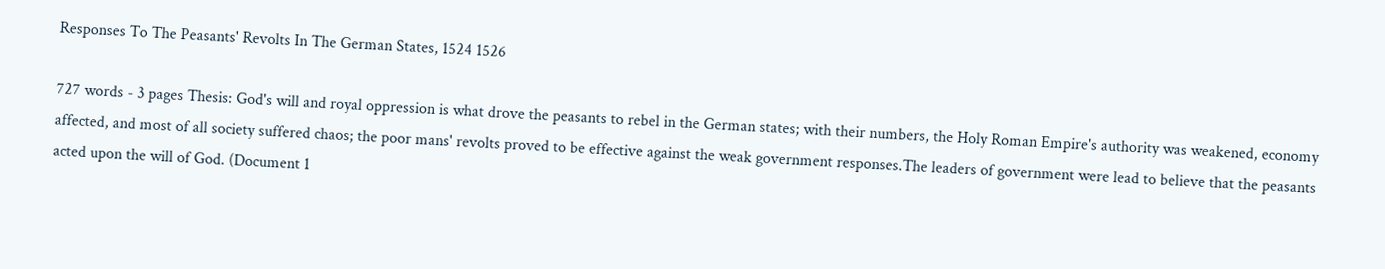Responses To The Peasants' Revolts In The German States, 1524 1526

727 words - 3 pages Thesis: God's will and royal oppression is what drove the peasants to rebel in the German states; with their numbers, the Holy Roman Empire's authority was weakened, economy affected, and most of all society suffered chaos; the poor mans' revolts proved to be effective against the weak government responses.The leaders of government were lead to believe that the peasants acted upon the will of God. (Document 1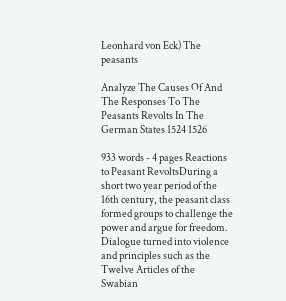Leonhard von Eck) The peasants

Analyze The Causes Of And The Responses To The Peasants Revolts In The German States 1524 1526

933 words - 4 pages Reactions to Peasant RevoltsDuring a short two year period of the 16th century, the peasant class formed groups to challenge the power and argue for freedom. Dialogue turned into violence and principles such as the Twelve Articles of the Swabian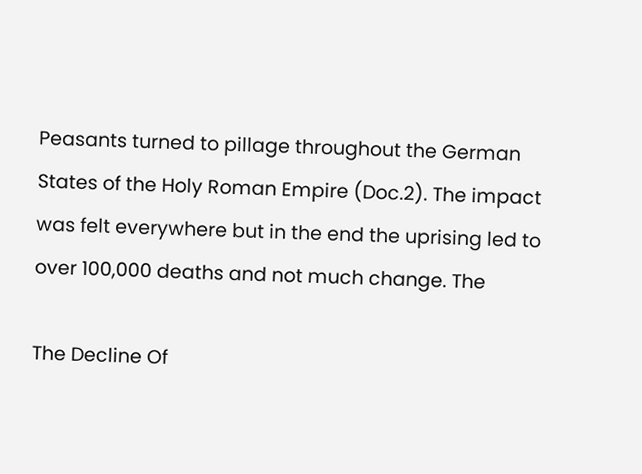Peasants turned to pillage throughout the German States of the Holy Roman Empire (Doc.2). The impact was felt everywhere but in the end the uprising led to over 100,000 deaths and not much change. The

The Decline Of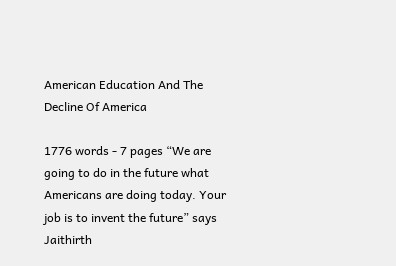American Education And The Decline Of America

1776 words - 7 pages “We are going to do in the future what Americans are doing today. Your job is to invent the future” says Jaithirth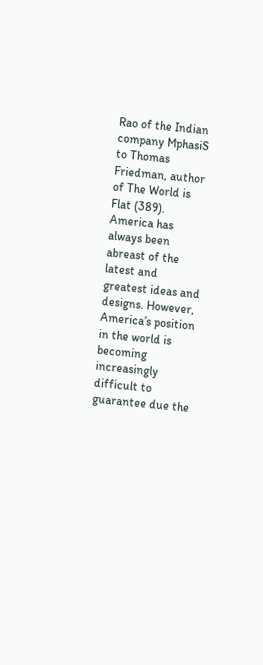Rao of the Indian company MphasiS to Thomas Friedman, author of The World is Flat (389). America has always been abreast of the latest and greatest ideas and designs. However, America’s position in the world is becoming increasingly difficult to guarantee due the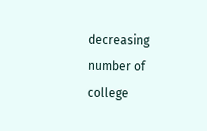decreasing number of college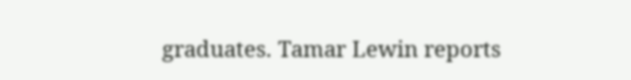graduates. Tamar Lewin reports